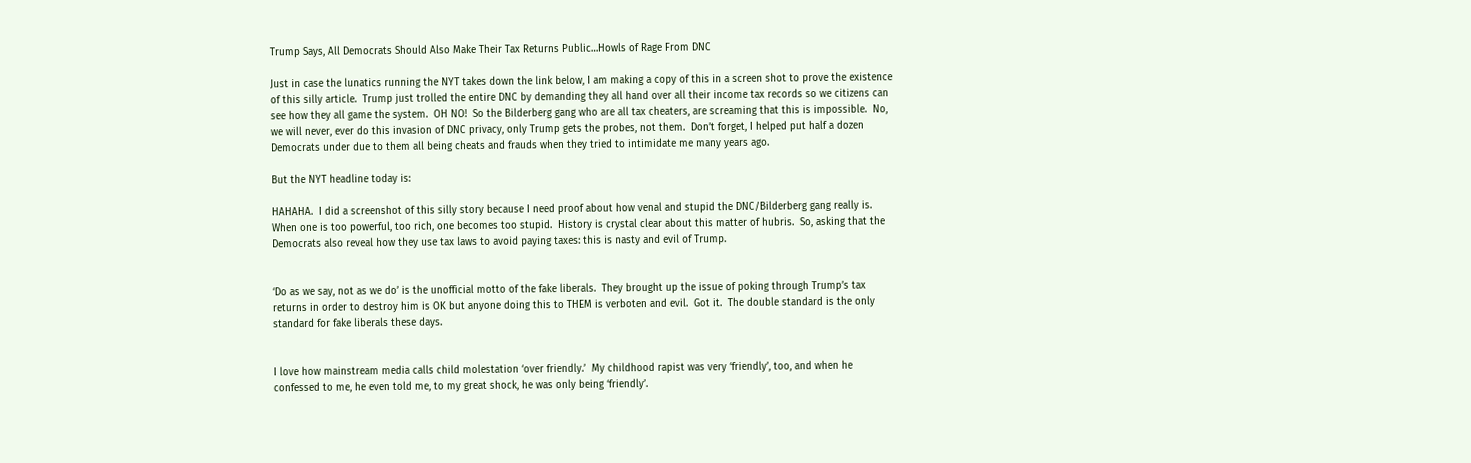Trump Says, All Democrats Should Also Make Their Tax Returns Public…Howls of Rage From DNC

Just in case the lunatics running the NYT takes down the link below, I am making a copy of this in a screen shot to prove the existence of this silly article.  Trump just trolled the entire DNC by demanding they all hand over all their income tax records so we citizens can see how they all game the system.  OH NO!  So the Bilderberg gang who are all tax cheaters, are screaming that this is impossible.  No, we will never, ever do this invasion of DNC privacy, only Trump gets the probes, not them.  Don’t forget, I helped put half a dozen Democrats under due to them all being cheats and frauds when they tried to intimidate me many years ago.

But the NYT headline today is:

HAHAHA.  I did a screenshot of this silly story because I need proof about how venal and stupid the DNC/Bilderberg gang really is.  When one is too powerful, too rich, one becomes too stupid.  History is crystal clear about this matter of hubris.  So, asking that the Democrats also reveal how they use tax laws to avoid paying taxes: this is nasty and evil of Trump.


‘Do as we say, not as we do’ is the unofficial motto of the fake liberals.  They brought up the issue of poking through Trump’s tax returns in order to destroy him is OK but anyone doing this to THEM is verboten and evil.  Got it.  The double standard is the only standard for fake liberals these days.


I love how mainstream media calls child molestation ‘over friendly.’  My childhood rapist was very ‘friendly’, too, and when he confessed to me, he even told me, to my great shock, he was only being ‘friendly’.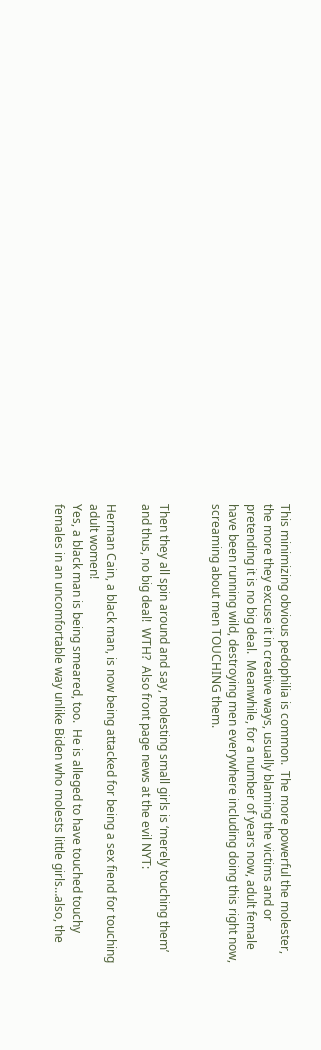This minimizing obvious pedophilia is common.  The more powerful the molester, the more they excuse it in creative ways, usually blaming the victims and or pretending it is no big deal.  Meanwhile, for a number of years now, adult female have been running wild, destroying men everywhere including doing this right now, screaming about men TOUCHING them.


Then they all spin around and say, molesting small girls is ‘merely touching them’ and thus, no big deal!  WTH?  Also front page news at the evil NYT:

Herman Cain, a black man, is now being attacked for being a sex fiend for touching adult women!
Yes, a black man is being smeared, too.  He is alleged to have touched touchy females in an uncomfortable way unlike Biden who molests little girls…also, the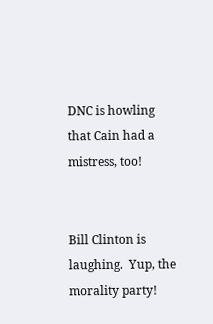DNC is howling that Cain had a mistress, too!


Bill Clinton is laughing.  Yup, the morality party!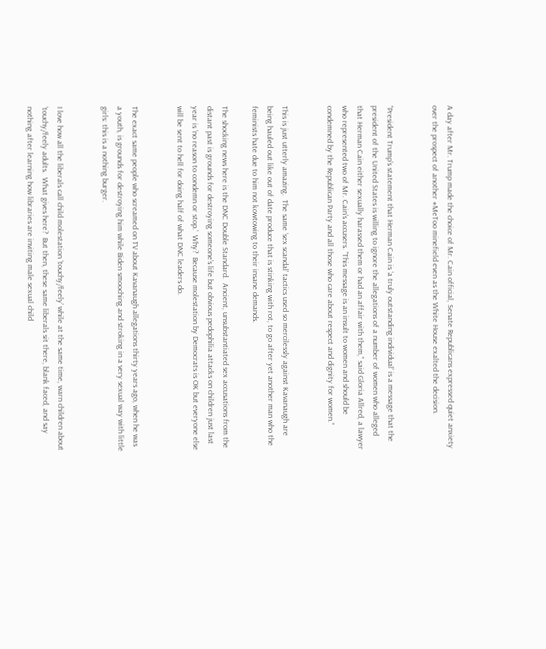A day after Mr. Trump made the choice of Mr. Cain official, Senate Republicans expressed quiet anxiety over the prospect of another #MeToo minefield even as the White House exalted the decision.


“President Trump’s statement that Herman Cain is ‘a truly outstanding individual’ is a message that the president of the United States is willing to ignore the allegations of a number of women who alleged that Herman Cain either sexually harassed them or had an affair with them,” said Gloria Allred, a lawyer who represented two of Mr. Cain’s accusers. “This message is an insult to women and should be condemned by the Republican Party and all those who care about respect and dignity for women.”


This is just utterly amazing.  The same ‘sex scandal’ tactics used so mercilessly against Kavanaugh are being hauled out like out of date produce that is stinking with rot, to go after yet another man who the feminists hate due to him not kowtowing to their insane demands.

The shocking news here is the DNC Double Standard.  Ancient, unsubstantiated sex accusations from the distant past is grounds for destroying someone’s life but obvious pedophilia attacks on children just last year is ‘no reason to condemn or stop.’  Why?  Because molestation by Democrats is OK but everyone else will be sent to hell for doing half of what DNC leaders do.


The exact same people who screamed on TV about Kavanaugh allegations thirty years ago, when he was a youth, is grounds for destroying him while Biden smooching and stroking in a very sexual way with little girls: this is a nothing burger.


I love how all the liberals call child molestation ‘touchy/feely’ while at the same time, warn children about ‘touchy/feely adults.  What gives here?  But then, these same liberals sit there, blank faced, and say nothing after learning how libraries are inviting male sexual child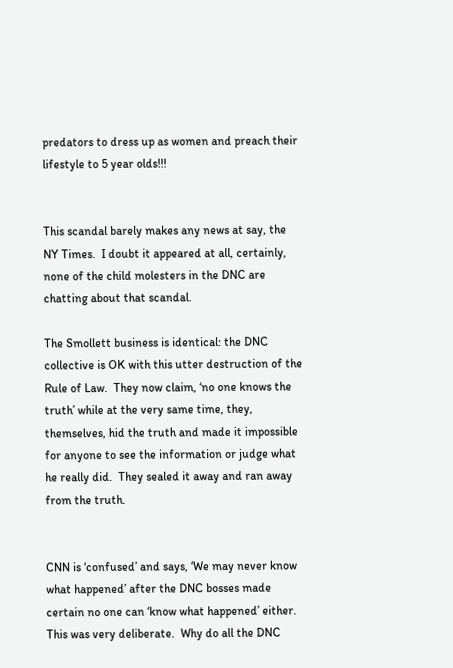predators to dress up as women and preach their lifestyle to 5 year olds!!!


This scandal barely makes any news at say, the NY Times.  I doubt it appeared at all, certainly, none of the child molesters in the DNC are chatting about that scandal.

The Smollett business is identical: the DNC collective is OK with this utter destruction of the Rule of Law.  They now claim, ‘no one knows the truth’ while at the very same time, they, themselves, hid the truth and made it impossible for anyone to see the information or judge what he really did.  They sealed it away and ran away from the truth.


CNN is ‘confused’ and says, ‘We may never know what happened’ after the DNC bosses made certain no one can ‘know what happened’ either.  This was very deliberate.  Why do all the DNC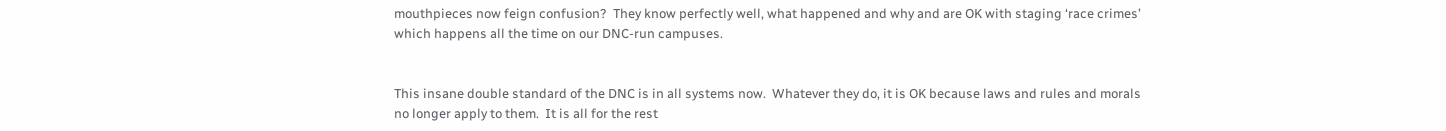mouthpieces now feign confusion?  They know perfectly well, what happened and why and are OK with staging ‘race crimes’ which happens all the time on our DNC-run campuses.


This insane double standard of the DNC is in all systems now.  Whatever they do, it is OK because laws and rules and morals no longer apply to them.  It is all for the rest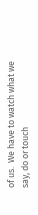of us.  We have to watch what we say, do or touch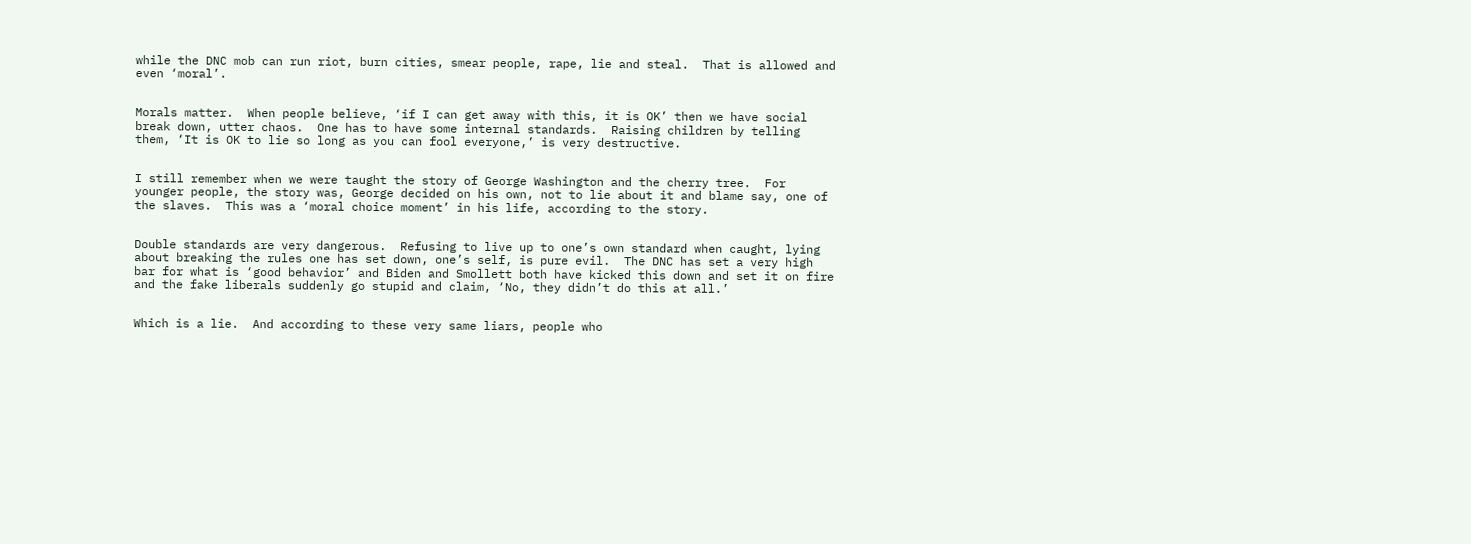while the DNC mob can run riot, burn cities, smear people, rape, lie and steal.  That is allowed and even ‘moral’.


Morals matter.  When people believe, ‘if I can get away with this, it is OK’ then we have social break down, utter chaos.  One has to have some internal standards.  Raising children by telling them, ‘It is OK to lie so long as you can fool everyone,’ is very destructive.


I still remember when we were taught the story of George Washington and the cherry tree.  For younger people, the story was, George decided on his own, not to lie about it and blame say, one of the slaves.  This was a ‘moral choice moment’ in his life, according to the story.


Double standards are very dangerous.  Refusing to live up to one’s own standard when caught, lying about breaking the rules one has set down, one’s self, is pure evil.  The DNC has set a very high bar for what is ‘good behavior’ and Biden and Smollett both have kicked this down and set it on fire and the fake liberals suddenly go stupid and claim, ‘No, they didn’t do this at all.’


Which is a lie.  And according to these very same liars, people who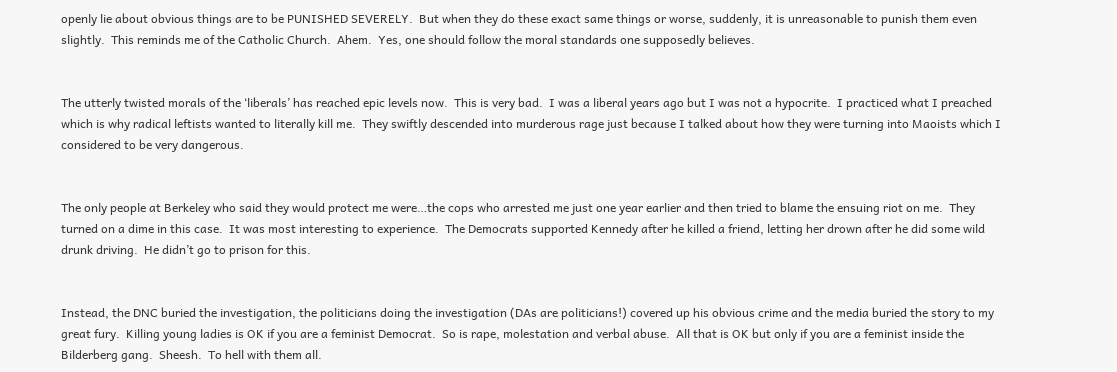openly lie about obvious things are to be PUNISHED SEVERELY.  But when they do these exact same things or worse, suddenly, it is unreasonable to punish them even slightly.  This reminds me of the Catholic Church.  Ahem.  Yes, one should follow the moral standards one supposedly believes.


The utterly twisted morals of the ‘liberals’ has reached epic levels now.  This is very bad.  I was a liberal years ago but I was not a hypocrite.  I practiced what I preached which is why radical leftists wanted to literally kill me.  They swiftly descended into murderous rage just because I talked about how they were turning into Maoists which I considered to be very dangerous.


The only people at Berkeley who said they would protect me were…the cops who arrested me just one year earlier and then tried to blame the ensuing riot on me.  They turned on a dime in this case.  It was most interesting to experience.  The Democrats supported Kennedy after he killed a friend, letting her drown after he did some wild drunk driving.  He didn’t go to prison for this.


Instead, the DNC buried the investigation, the politicians doing the investigation (DAs are politicians!) covered up his obvious crime and the media buried the story to my great fury.  Killing young ladies is OK if you are a feminist Democrat.  So is rape, molestation and verbal abuse.  All that is OK but only if you are a feminist inside the Bilderberg gang.  Sheesh.  To hell with them all.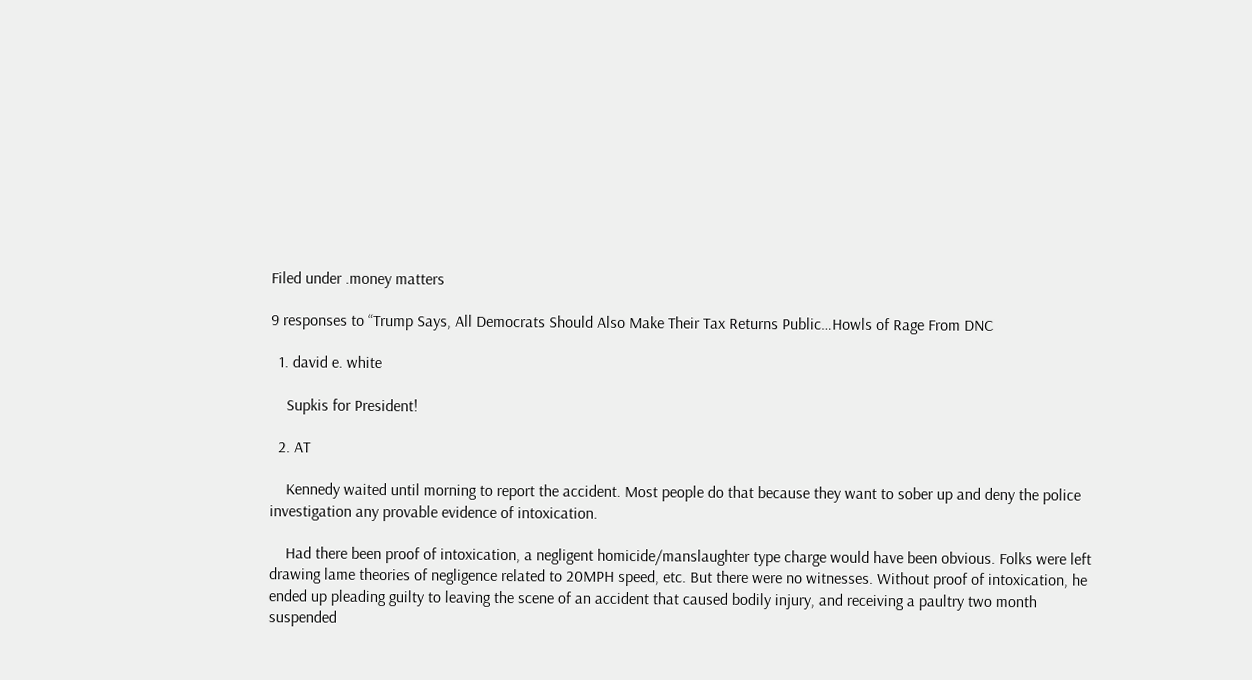Filed under .money matters

9 responses to “Trump Says, All Democrats Should Also Make Their Tax Returns Public…Howls of Rage From DNC

  1. david e. white

    Supkis for President!

  2. AT

    Kennedy waited until morning to report the accident. Most people do that because they want to sober up and deny the police investigation any provable evidence of intoxication.

    Had there been proof of intoxication, a negligent homicide/manslaughter type charge would have been obvious. Folks were left drawing lame theories of negligence related to 20MPH speed, etc. But there were no witnesses. Without proof of intoxication, he ended up pleading guilty to leaving the scene of an accident that caused bodily injury, and receiving a paultry two month suspended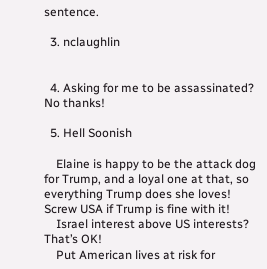sentence.

  3. nclaughlin


  4. Asking for me to be assassinated? No thanks!

  5. Hell Soonish

    Elaine is happy to be the attack dog for Trump, and a loyal one at that, so everything Trump does she loves! Screw USA if Trump is fine with it!
    Israel interest above US interests? That’s OK!
    Put American lives at risk for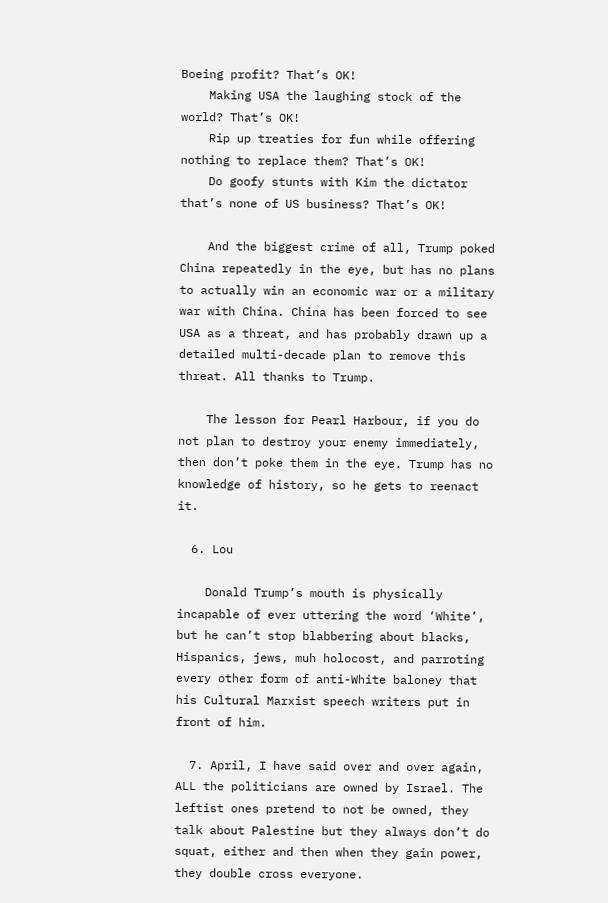Boeing profit? That’s OK!
    Making USA the laughing stock of the world? That’s OK!
    Rip up treaties for fun while offering nothing to replace them? That’s OK!
    Do goofy stunts with Kim the dictator that’s none of US business? That’s OK!

    And the biggest crime of all, Trump poked China repeatedly in the eye, but has no plans to actually win an economic war or a military war with China. China has been forced to see USA as a threat, and has probably drawn up a detailed multi-decade plan to remove this threat. All thanks to Trump.

    The lesson for Pearl Harbour, if you do not plan to destroy your enemy immediately, then don’t poke them in the eye. Trump has no knowledge of history, so he gets to reenact it.

  6. Lou

    Donald Trump’s mouth is physically incapable of ever uttering the word ‘White’, but he can’t stop blabbering about blacks, Hispanics, jews, muh holocost, and parroting every other form of anti-White baloney that his Cultural Marxist speech writers put in front of him.

  7. April, I have said over and over again, ALL the politicians are owned by Israel. The leftist ones pretend to not be owned, they talk about Palestine but they always don’t do squat, either and then when they gain power, they double cross everyone.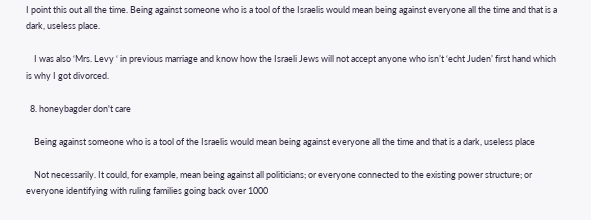I point this out all the time. Being against someone who is a tool of the Israelis would mean being against everyone all the time and that is a dark, useless place.

    I was also ‘Mrs. Levy ‘ in previous marriage and know how the Israeli Jews will not accept anyone who isn’t ‘echt Juden’ first hand which is why I got divorced.

  8. honeybagder don't care

    Being against someone who is a tool of the Israelis would mean being against everyone all the time and that is a dark, useless place

    Not necessarily. It could, for example, mean being against all politicians; or everyone connected to the existing power structure; or everyone identifying with ruling families going back over 1000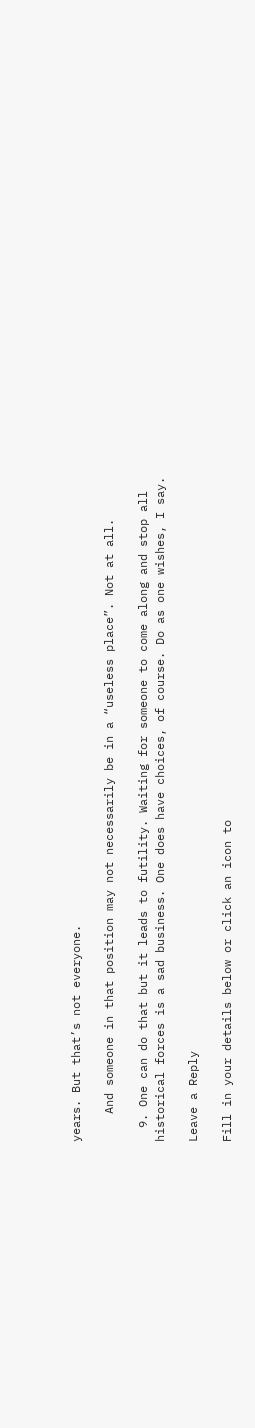years. But that’s not everyone.

    And someone in that position may not necessarily be in a “useless place”. Not at all.

  9. One can do that but it leads to futility. Waiting for someone to come along and stop all historical forces is a sad business. One does have choices, of course. Do as one wishes, I say.

Leave a Reply

Fill in your details below or click an icon to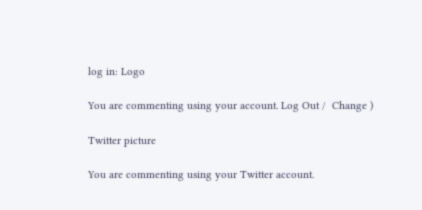log in: Logo

You are commenting using your account. Log Out /  Change )

Twitter picture

You are commenting using your Twitter account.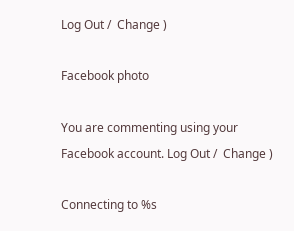Log Out /  Change )

Facebook photo

You are commenting using your Facebook account. Log Out /  Change )

Connecting to %s